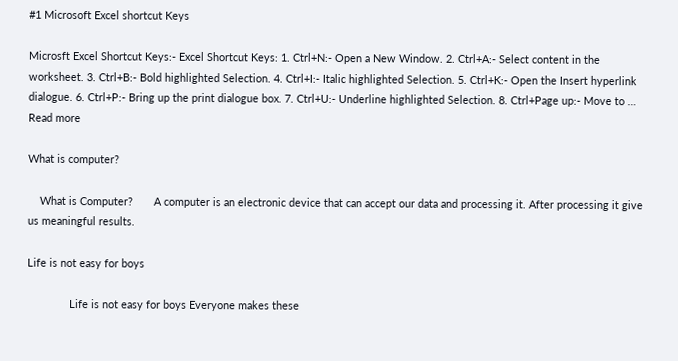#1 Microsoft Excel shortcut Keys

Microsft Excel Shortcut Keys:- Excel Shortcut Keys: 1. Ctrl+N:- Open a New Window. 2. Ctrl+A:- Select content in the worksheet. 3. Ctrl+B:- Bold highlighted Selection. 4. Ctrl+I:- Italic highlighted Selection. 5. Ctrl+K:- Open the Insert hyperlink dialogue. 6. Ctrl+P:- Bring up the print dialogue box. 7. Ctrl+U:- Underline highlighted Selection. 8. Ctrl+Page up:- Move to … Read more

What is computer?

    What is Computer?       A computer is an electronic device that can accept our data and processing it. After processing it give us meaningful results.

Life is not easy for boys

              Life is not easy for boys Everyone makes these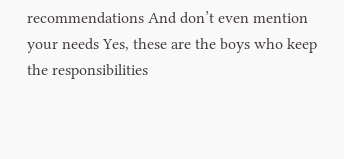recommendations And don’t even mention your needs Yes, these are the boys who keep the responsibilities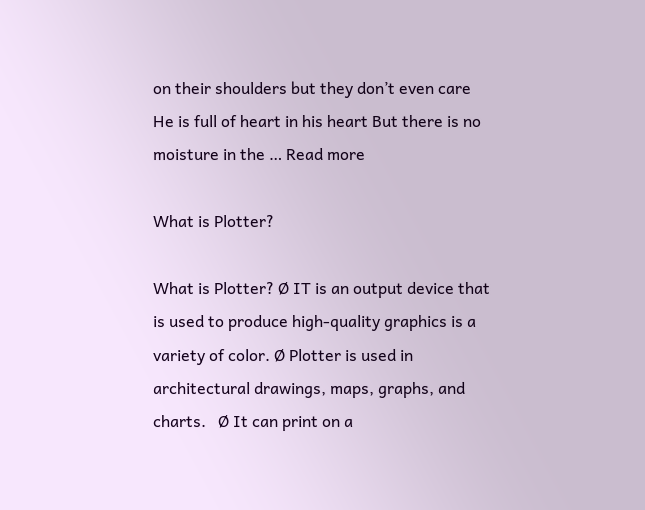on their shoulders but they don’t even care He is full of heart in his heart But there is no moisture in the … Read more

What is Plotter?

What is Plotter? Ø IT is an output device that is used to produce high-quality graphics is a variety of color. Ø Plotter is used in architectural drawings, maps, graphs, and charts.   Ø It can print on a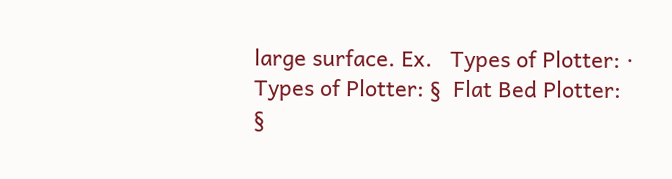large surface. Ex.   Types of Plotter: ·       Types of Plotter: §  Flat Bed Plotter: §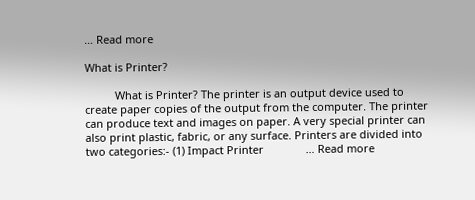… Read more

What is Printer?

          What is Printer? The printer is an output device used to create paper copies of the output from the computer. The printer can produce text and images on paper. A very special printer can also print plastic, fabric, or any surface. Printers are divided into two categories:- (1) Impact Printer              … Read more